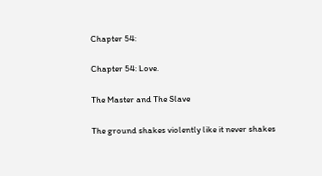Chapter 54:

Chapter 54: Love.

The Master and The Slave

The ground shakes violently like it never shakes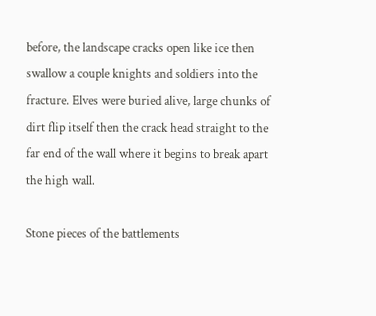before, the landscape cracks open like ice then swallow a couple knights and soldiers into the fracture. Elves were buried alive, large chunks of dirt flip itself then the crack head straight to the far end of the wall where it begins to break apart the high wall.

Stone pieces of the battlements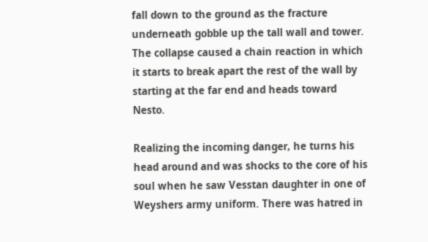fall down to the ground as the fracture underneath gobble up the tall wall and tower. The collapse caused a chain reaction in which it starts to break apart the rest of the wall by starting at the far end and heads toward Nesto.

Realizing the incoming danger, he turns his head around and was shocks to the core of his soul when he saw Vesstan daughter in one of Weyshers army uniform. There was hatred in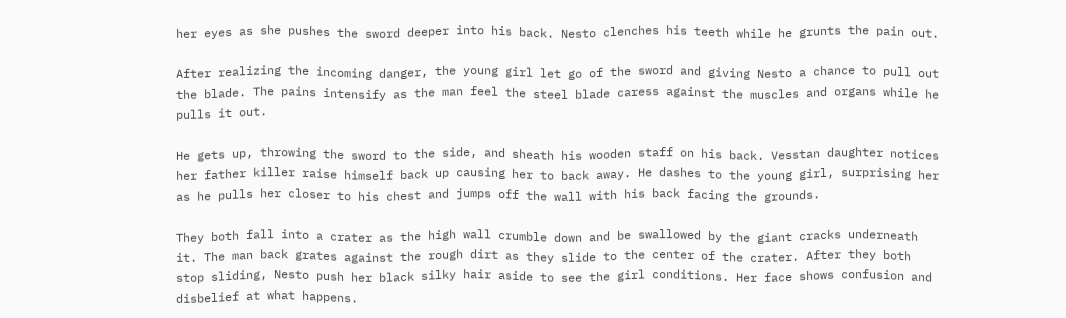her eyes as she pushes the sword deeper into his back. Nesto clenches his teeth while he grunts the pain out.

After realizing the incoming danger, the young girl let go of the sword and giving Nesto a chance to pull out the blade. The pains intensify as the man feel the steel blade caress against the muscles and organs while he pulls it out.

He gets up, throwing the sword to the side, and sheath his wooden staff on his back. Vesstan daughter notices her father killer raise himself back up causing her to back away. He dashes to the young girl, surprising her as he pulls her closer to his chest and jumps off the wall with his back facing the grounds.

They both fall into a crater as the high wall crumble down and be swallowed by the giant cracks underneath it. The man back grates against the rough dirt as they slide to the center of the crater. After they both stop sliding, Nesto push her black silky hair aside to see the girl conditions. Her face shows confusion and disbelief at what happens.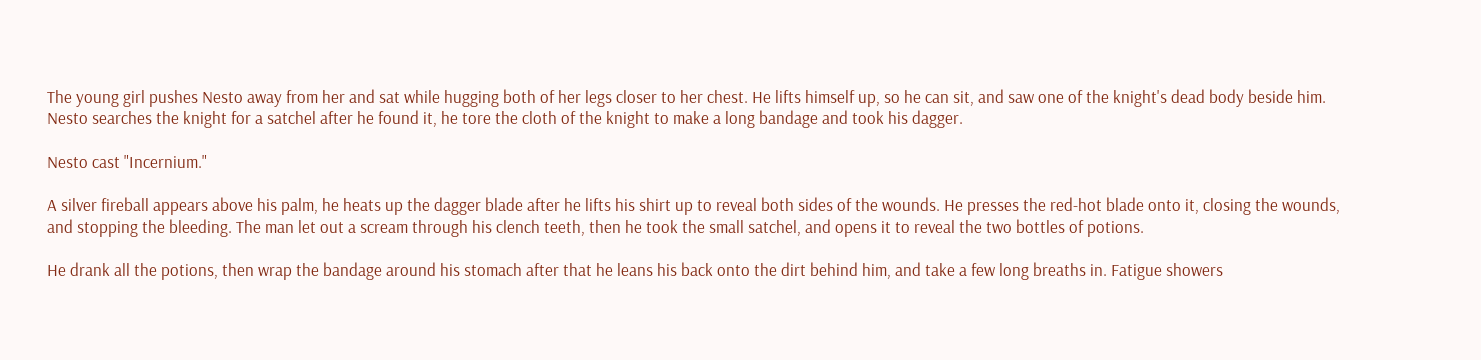The young girl pushes Nesto away from her and sat while hugging both of her legs closer to her chest. He lifts himself up, so he can sit, and saw one of the knight's dead body beside him. Nesto searches the knight for a satchel after he found it, he tore the cloth of the knight to make a long bandage and took his dagger.

Nesto cast "Incernium."

A silver fireball appears above his palm, he heats up the dagger blade after he lifts his shirt up to reveal both sides of the wounds. He presses the red-hot blade onto it, closing the wounds, and stopping the bleeding. The man let out a scream through his clench teeth, then he took the small satchel, and opens it to reveal the two bottles of potions.

He drank all the potions, then wrap the bandage around his stomach after that he leans his back onto the dirt behind him, and take a few long breaths in. Fatigue showers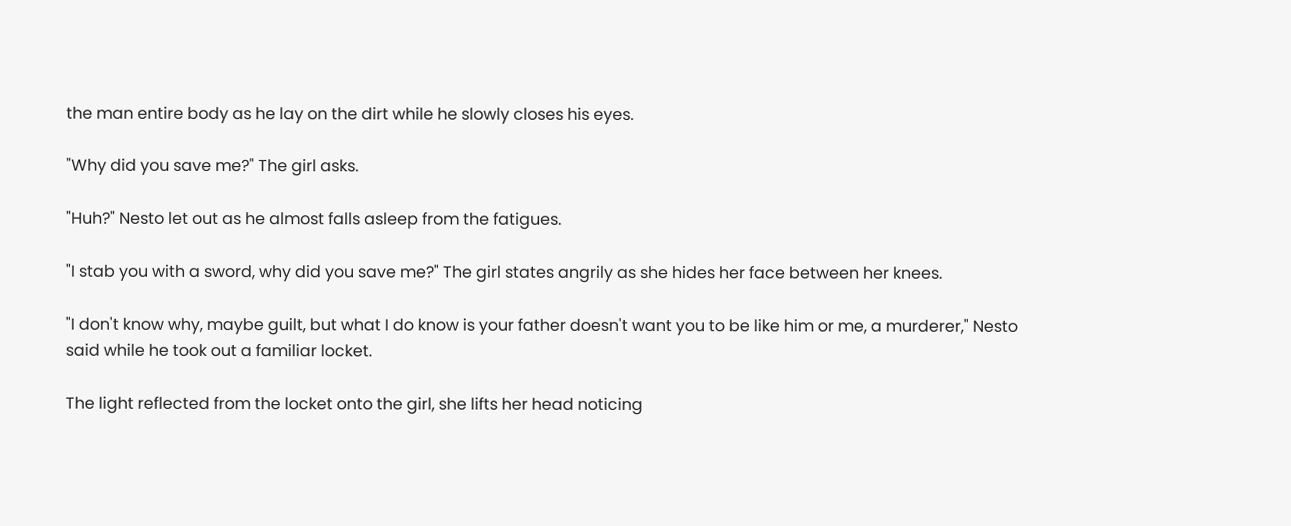the man entire body as he lay on the dirt while he slowly closes his eyes.

"Why did you save me?" The girl asks.

"Huh?" Nesto let out as he almost falls asleep from the fatigues.

"I stab you with a sword, why did you save me?" The girl states angrily as she hides her face between her knees.

"I don't know why, maybe guilt, but what I do know is your father doesn't want you to be like him or me, a murderer," Nesto said while he took out a familiar locket.

The light reflected from the locket onto the girl, she lifts her head noticing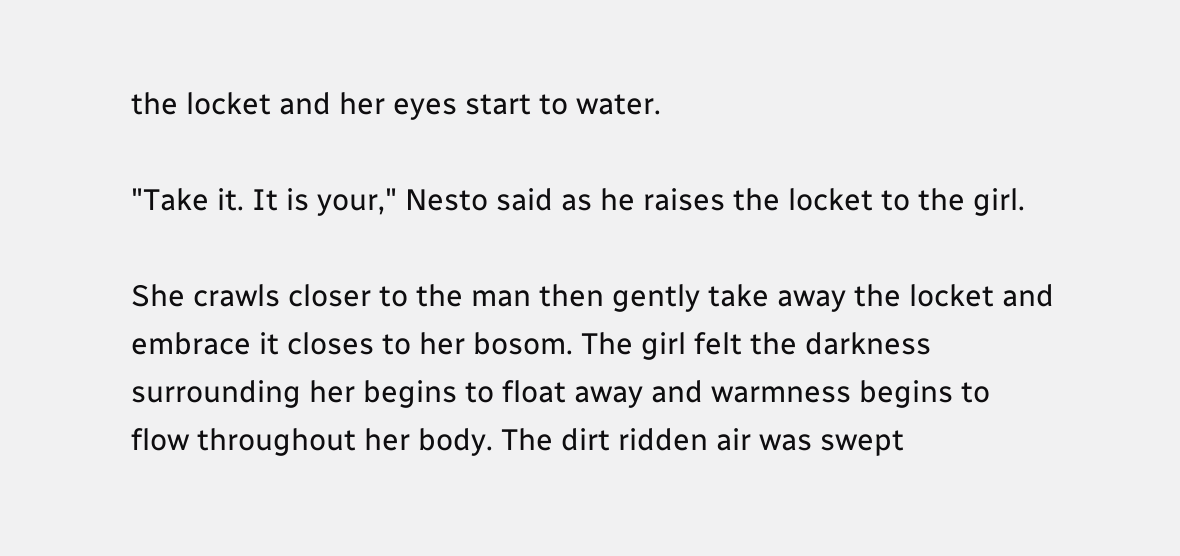the locket and her eyes start to water.

"Take it. It is your," Nesto said as he raises the locket to the girl.

She crawls closer to the man then gently take away the locket and embrace it closes to her bosom. The girl felt the darkness surrounding her begins to float away and warmness begins to flow throughout her body. The dirt ridden air was swept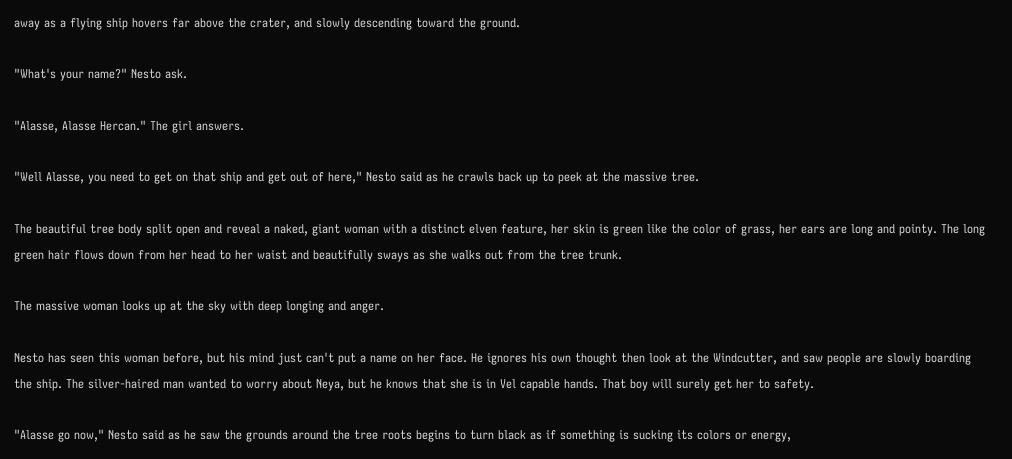away as a flying ship hovers far above the crater, and slowly descending toward the ground.

"What's your name?" Nesto ask.

"Alasse, Alasse Hercan." The girl answers.

"Well Alasse, you need to get on that ship and get out of here," Nesto said as he crawls back up to peek at the massive tree.

The beautiful tree body split open and reveal a naked, giant woman with a distinct elven feature, her skin is green like the color of grass, her ears are long and pointy. The long green hair flows down from her head to her waist and beautifully sways as she walks out from the tree trunk.

The massive woman looks up at the sky with deep longing and anger.

Nesto has seen this woman before, but his mind just can't put a name on her face. He ignores his own thought then look at the Windcutter, and saw people are slowly boarding the ship. The silver-haired man wanted to worry about Neya, but he knows that she is in Vel capable hands. That boy will surely get her to safety.

"Alasse go now," Nesto said as he saw the grounds around the tree roots begins to turn black as if something is sucking its colors or energy,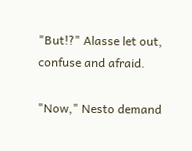"But!?" Alasse let out, confuse and afraid.

"Now," Nesto demand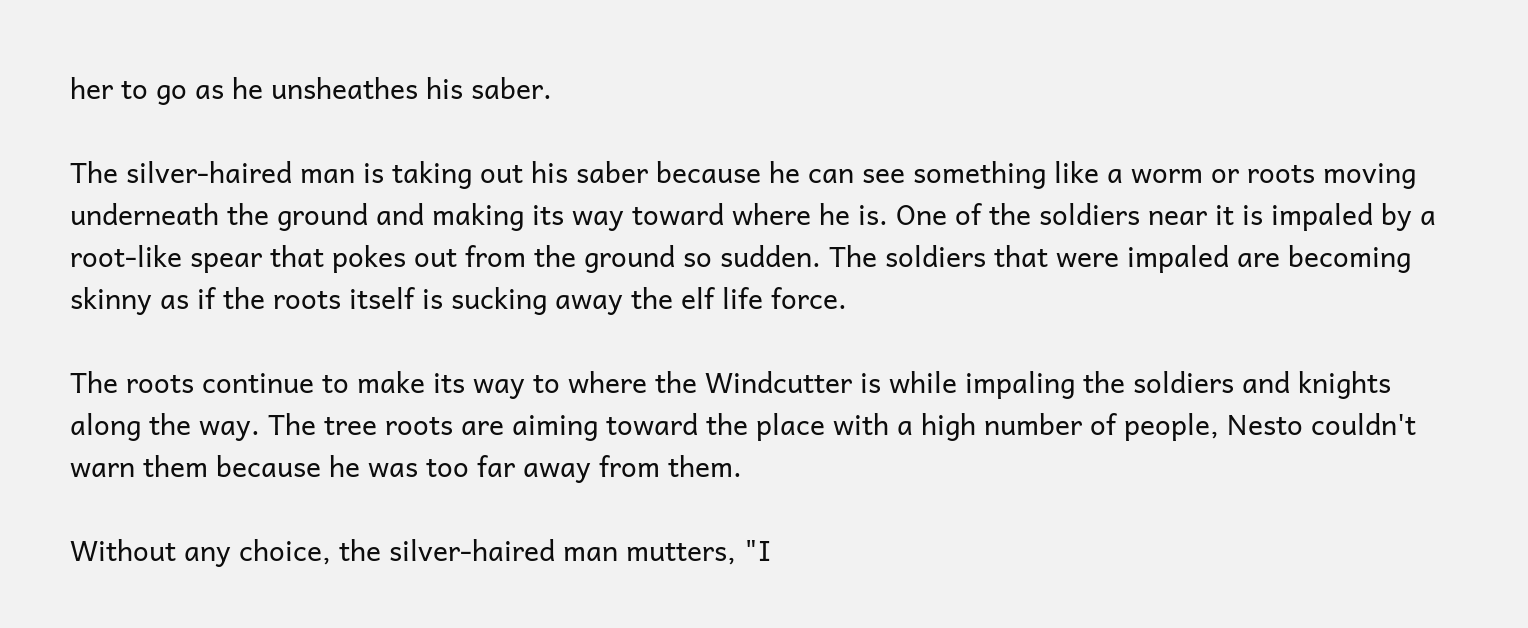her to go as he unsheathes his saber.

The silver-haired man is taking out his saber because he can see something like a worm or roots moving underneath the ground and making its way toward where he is. One of the soldiers near it is impaled by a root-like spear that pokes out from the ground so sudden. The soldiers that were impaled are becoming skinny as if the roots itself is sucking away the elf life force.

The roots continue to make its way to where the Windcutter is while impaling the soldiers and knights along the way. The tree roots are aiming toward the place with a high number of people, Nesto couldn't warn them because he was too far away from them.

Without any choice, the silver-haired man mutters, "I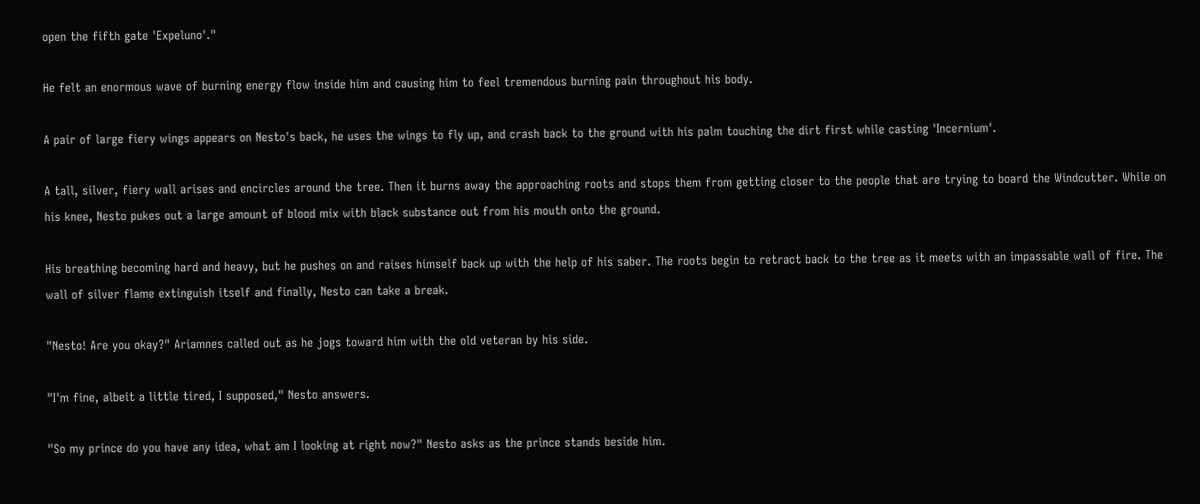open the fifth gate 'Expeluno'."

He felt an enormous wave of burning energy flow inside him and causing him to feel tremendous burning pain throughout his body.

A pair of large fiery wings appears on Nesto's back, he uses the wings to fly up, and crash back to the ground with his palm touching the dirt first while casting 'Incernium'.

A tall, silver, fiery wall arises and encircles around the tree. Then it burns away the approaching roots and stops them from getting closer to the people that are trying to board the Windcutter. While on his knee, Nesto pukes out a large amount of blood mix with black substance out from his mouth onto the ground.

His breathing becoming hard and heavy, but he pushes on and raises himself back up with the help of his saber. The roots begin to retract back to the tree as it meets with an impassable wall of fire. The wall of silver flame extinguish itself and finally, Nesto can take a break.

"Nesto! Are you okay?" Ariamnes called out as he jogs toward him with the old veteran by his side.

"I'm fine, albeit a little tired, I supposed," Nesto answers.

"So my prince do you have any idea, what am I looking at right now?" Nesto asks as the prince stands beside him.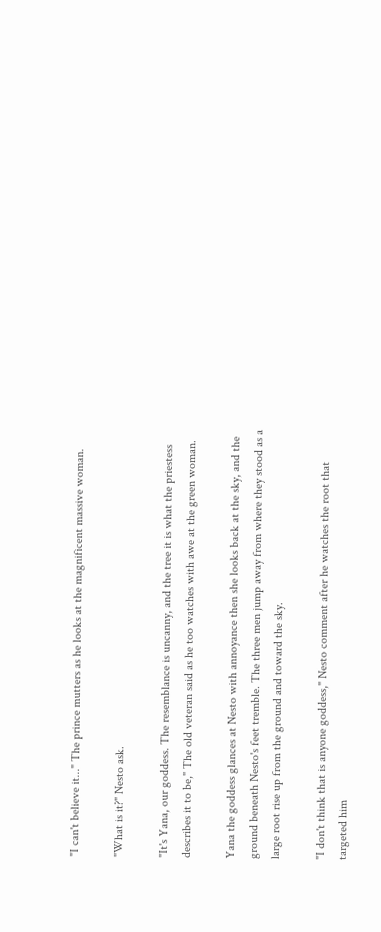"I can't believe it..." The prince mutters as he looks at the magnificent massive woman.

"What is it?" Nesto ask.

"It's Yana, our goddess. The resemblance is uncanny, and the tree it is what the priestess describes it to be," The old veteran said as he too watches with awe at the green woman.

Yana the goddess glances at Nesto with annoyance then she looks back at the sky, and the ground beneath Nesto's feet tremble. The three men jump away from where they stood as a large root rise up from the ground and toward the sky.

"I don't think that is anyone goddess," Nesto comment after he watches the root that targeted him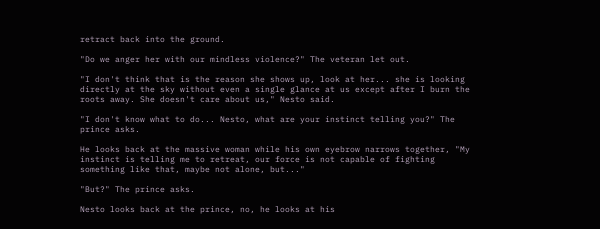retract back into the ground.

"Do we anger her with our mindless violence?" The veteran let out.

"I don't think that is the reason she shows up, look at her... she is looking directly at the sky without even a single glance at us except after I burn the roots away. She doesn't care about us," Nesto said.

"I don't know what to do... Nesto, what are your instinct telling you?" The prince asks.

He looks back at the massive woman while his own eyebrow narrows together, "My instinct is telling me to retreat, our force is not capable of fighting something like that, maybe not alone, but..."

"But?" The prince asks.

Nesto looks back at the prince, no, he looks at his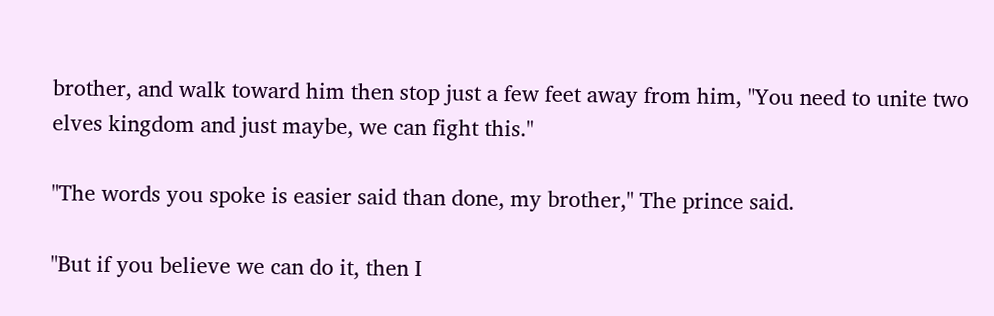brother, and walk toward him then stop just a few feet away from him, "You need to unite two elves kingdom and just maybe, we can fight this."

"The words you spoke is easier said than done, my brother," The prince said.

"But if you believe we can do it, then I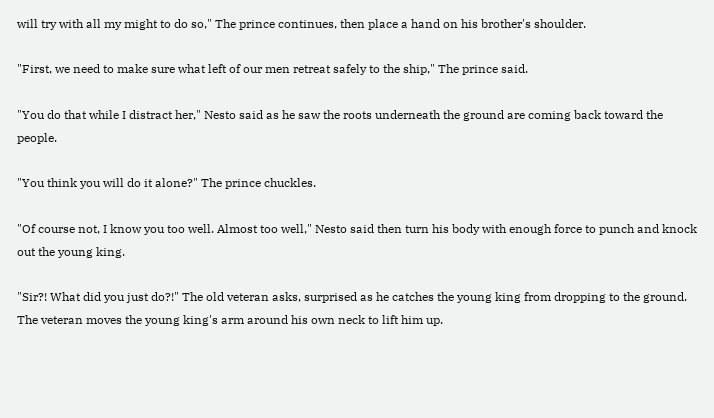will try with all my might to do so," The prince continues, then place a hand on his brother's shoulder.

"First, we need to make sure what left of our men retreat safely to the ship," The prince said.

"You do that while I distract her," Nesto said as he saw the roots underneath the ground are coming back toward the people.

"You think you will do it alone?" The prince chuckles.

"Of course not, I know you too well. Almost too well," Nesto said then turn his body with enough force to punch and knock out the young king.

"Sir?! What did you just do?!" The old veteran asks, surprised as he catches the young king from dropping to the ground. The veteran moves the young king's arm around his own neck to lift him up.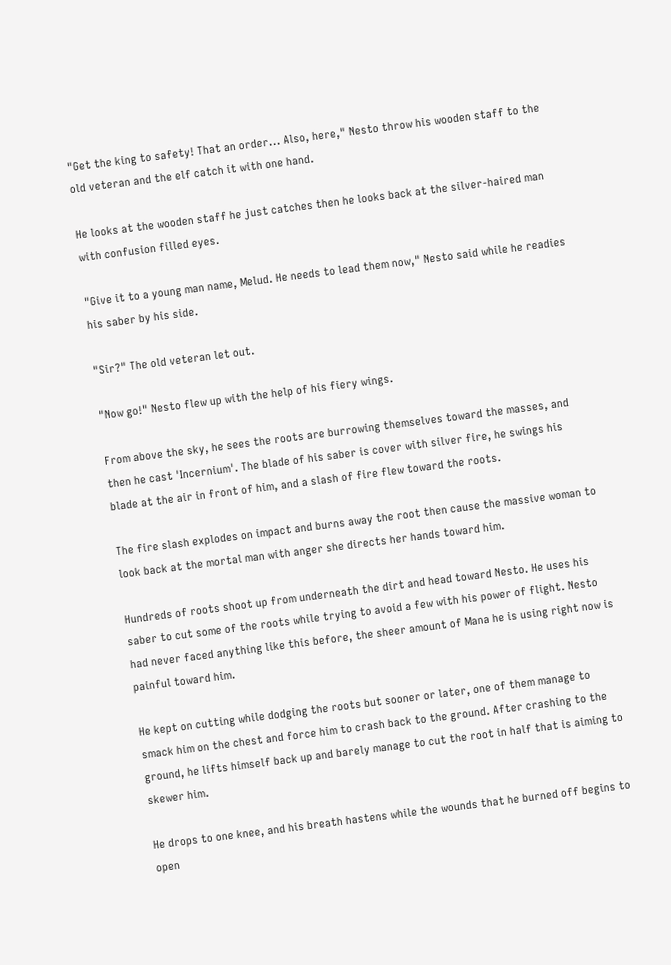"Get the king to safety! That an order... Also, here," Nesto throw his wooden staff to the old veteran and the elf catch it with one hand.

He looks at the wooden staff he just catches then he looks back at the silver-haired man with confusion filled eyes.

"Give it to a young man name, Melud. He needs to lead them now," Nesto said while he readies his saber by his side.

"Sir?" The old veteran let out.

"Now go!" Nesto flew up with the help of his fiery wings.

From above the sky, he sees the roots are burrowing themselves toward the masses, and then he cast 'Incernium'. The blade of his saber is cover with silver fire, he swings his blade at the air in front of him, and a slash of fire flew toward the roots.

The fire slash explodes on impact and burns away the root then cause the massive woman to look back at the mortal man with anger she directs her hands toward him.

Hundreds of roots shoot up from underneath the dirt and head toward Nesto. He uses his saber to cut some of the roots while trying to avoid a few with his power of flight. Nesto had never faced anything like this before, the sheer amount of Mana he is using right now is painful toward him.

He kept on cutting while dodging the roots but sooner or later, one of them manage to smack him on the chest and force him to crash back to the ground. After crashing to the ground, he lifts himself back up and barely manage to cut the root in half that is aiming to skewer him.

He drops to one knee, and his breath hastens while the wounds that he burned off begins to open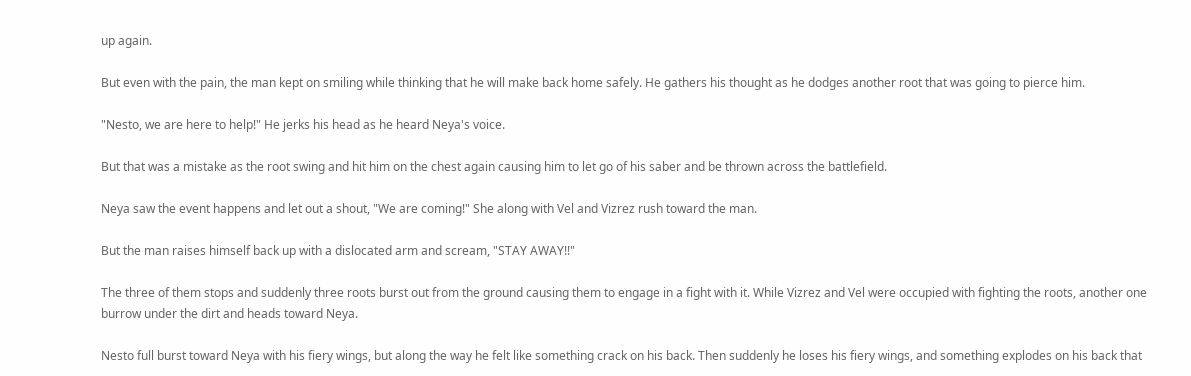up again.

But even with the pain, the man kept on smiling while thinking that he will make back home safely. He gathers his thought as he dodges another root that was going to pierce him.

"Nesto, we are here to help!" He jerks his head as he heard Neya's voice.

But that was a mistake as the root swing and hit him on the chest again causing him to let go of his saber and be thrown across the battlefield.

Neya saw the event happens and let out a shout, "We are coming!" She along with Vel and Vizrez rush toward the man.

But the man raises himself back up with a dislocated arm and scream, "STAY AWAY!!"

The three of them stops and suddenly three roots burst out from the ground causing them to engage in a fight with it. While Vizrez and Vel were occupied with fighting the roots, another one burrow under the dirt and heads toward Neya.

Nesto full burst toward Neya with his fiery wings, but along the way he felt like something crack on his back. Then suddenly he loses his fiery wings, and something explodes on his back that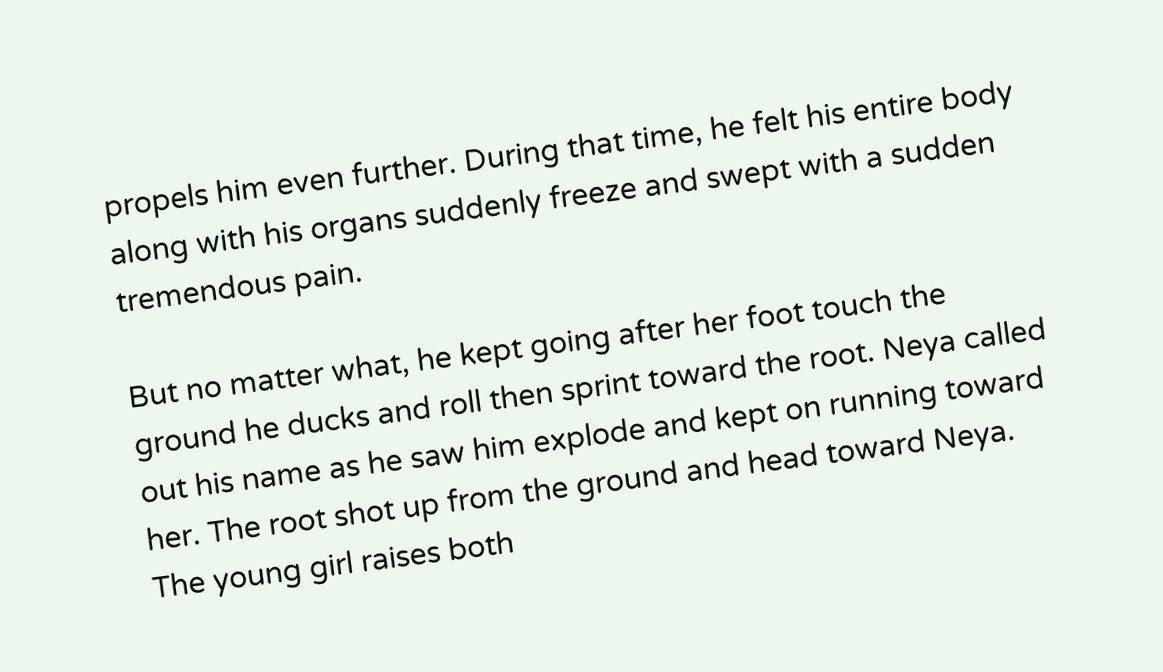propels him even further. During that time, he felt his entire body along with his organs suddenly freeze and swept with a sudden tremendous pain.

But no matter what, he kept going after her foot touch the ground he ducks and roll then sprint toward the root. Neya called out his name as he saw him explode and kept on running toward her. The root shot up from the ground and head toward Neya. The young girl raises both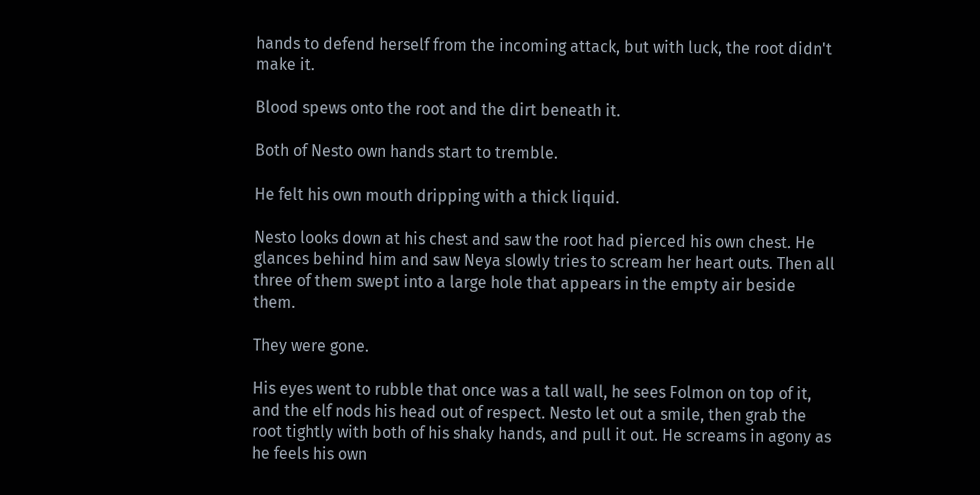hands to defend herself from the incoming attack, but with luck, the root didn't make it.

Blood spews onto the root and the dirt beneath it.

Both of Nesto own hands start to tremble.

He felt his own mouth dripping with a thick liquid.

Nesto looks down at his chest and saw the root had pierced his own chest. He glances behind him and saw Neya slowly tries to scream her heart outs. Then all three of them swept into a large hole that appears in the empty air beside them.

They were gone.

His eyes went to rubble that once was a tall wall, he sees Folmon on top of it, and the elf nods his head out of respect. Nesto let out a smile, then grab the root tightly with both of his shaky hands, and pull it out. He screams in agony as he feels his own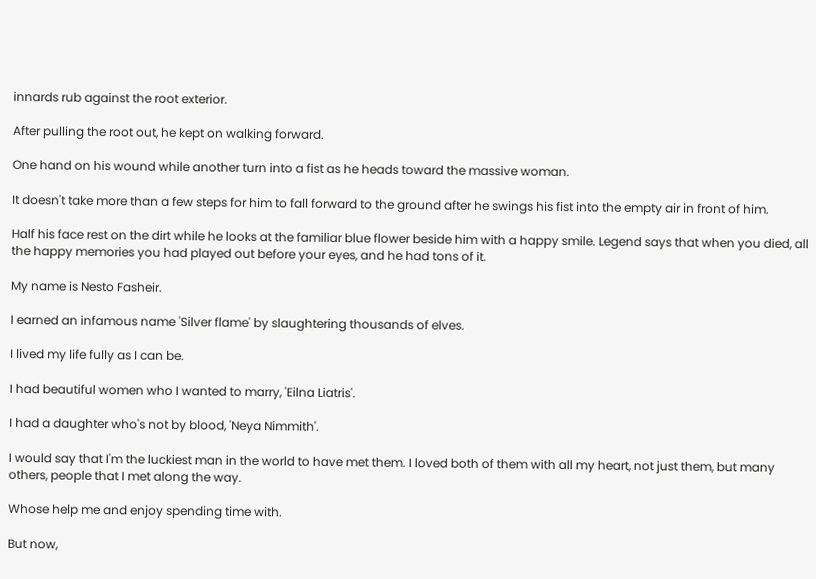innards rub against the root exterior.

After pulling the root out, he kept on walking forward.

One hand on his wound while another turn into a fist as he heads toward the massive woman.

It doesn't take more than a few steps for him to fall forward to the ground after he swings his fist into the empty air in front of him.

Half his face rest on the dirt while he looks at the familiar blue flower beside him with a happy smile. Legend says that when you died, all the happy memories you had played out before your eyes, and he had tons of it.

My name is Nesto Fasheir.

I earned an infamous name 'Silver flame' by slaughtering thousands of elves.

I lived my life fully as I can be.

I had beautiful women who I wanted to marry, 'Eilna Liatris'.

I had a daughter who's not by blood, 'Neya Nimmith'.

I would say that I'm the luckiest man in the world to have met them. I loved both of them with all my heart, not just them, but many others, people that I met along the way.

Whose help me and enjoy spending time with.

But now,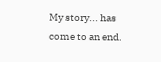My story... has come to an end.